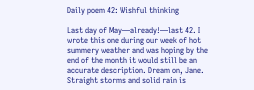Daily poem 42: Wishful thinking

Last day of May—already!—last 42. I wrote this one during our week of hot summery weather and was hoping by the end of the month it would still be an accurate description. Dream on, Jane. Straight storms and solid rain is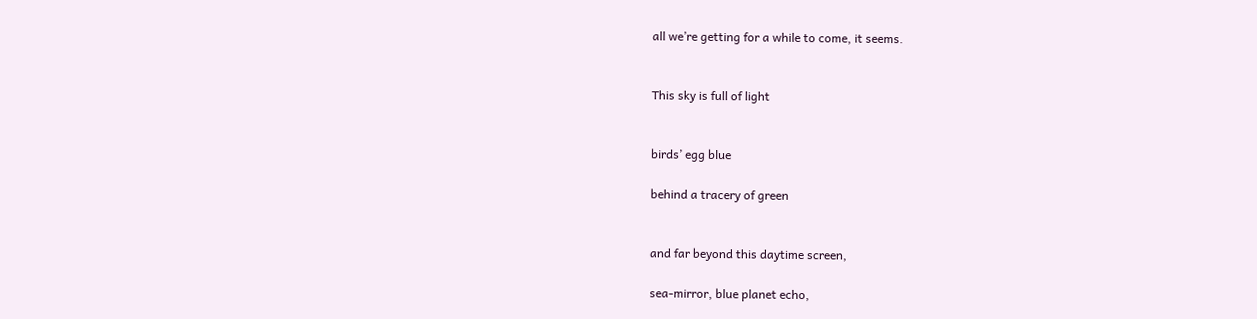all we’re getting for a while to come, it seems.


This sky is full of light


birds’ egg blue

behind a tracery of green


and far beyond this daytime screen,

sea-mirror, blue planet echo,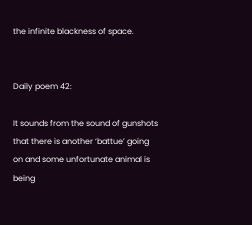the infinite blackness of space.


Daily poem 42:

It sounds from the sound of gunshots that there is another ‘battue’ going on and some unfortunate animal is being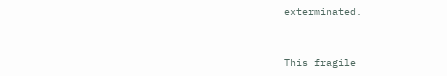exterminated.


This fragile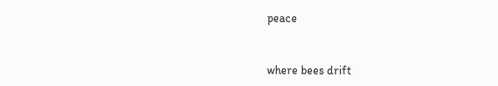peace


where bees drift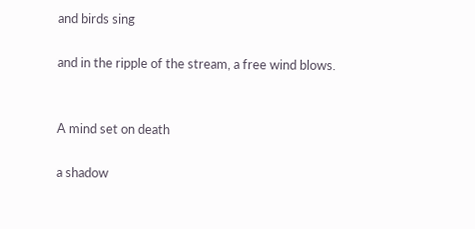and birds sing

and in the ripple of the stream, a free wind blows.


A mind set on death

a shadow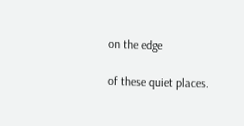on the edge

of these quiet places.